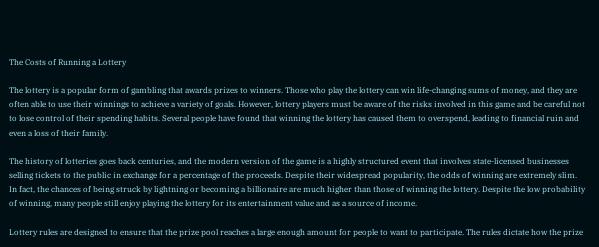The Costs of Running a Lottery

The lottery is a popular form of gambling that awards prizes to winners. Those who play the lottery can win life-changing sums of money, and they are often able to use their winnings to achieve a variety of goals. However, lottery players must be aware of the risks involved in this game and be careful not to lose control of their spending habits. Several people have found that winning the lottery has caused them to overspend, leading to financial ruin and even a loss of their family.

The history of lotteries goes back centuries, and the modern version of the game is a highly structured event that involves state-licensed businesses selling tickets to the public in exchange for a percentage of the proceeds. Despite their widespread popularity, the odds of winning are extremely slim. In fact, the chances of being struck by lightning or becoming a billionaire are much higher than those of winning the lottery. Despite the low probability of winning, many people still enjoy playing the lottery for its entertainment value and as a source of income.

Lottery rules are designed to ensure that the prize pool reaches a large enough amount for people to want to participate. The rules dictate how the prize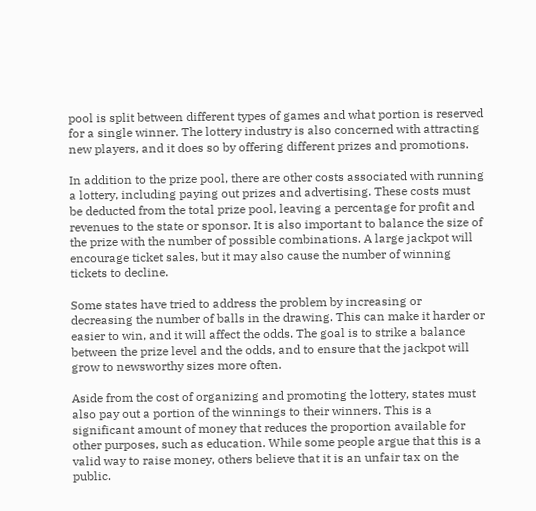pool is split between different types of games and what portion is reserved for a single winner. The lottery industry is also concerned with attracting new players, and it does so by offering different prizes and promotions.

In addition to the prize pool, there are other costs associated with running a lottery, including paying out prizes and advertising. These costs must be deducted from the total prize pool, leaving a percentage for profit and revenues to the state or sponsor. It is also important to balance the size of the prize with the number of possible combinations. A large jackpot will encourage ticket sales, but it may also cause the number of winning tickets to decline.

Some states have tried to address the problem by increasing or decreasing the number of balls in the drawing. This can make it harder or easier to win, and it will affect the odds. The goal is to strike a balance between the prize level and the odds, and to ensure that the jackpot will grow to newsworthy sizes more often.

Aside from the cost of organizing and promoting the lottery, states must also pay out a portion of the winnings to their winners. This is a significant amount of money that reduces the proportion available for other purposes, such as education. While some people argue that this is a valid way to raise money, others believe that it is an unfair tax on the public.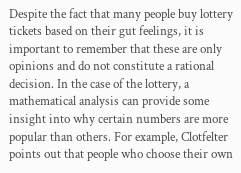Despite the fact that many people buy lottery tickets based on their gut feelings, it is important to remember that these are only opinions and do not constitute a rational decision. In the case of the lottery, a mathematical analysis can provide some insight into why certain numbers are more popular than others. For example, Clotfelter points out that people who choose their own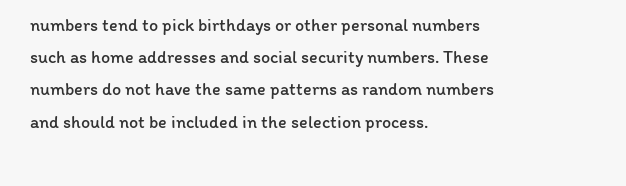numbers tend to pick birthdays or other personal numbers such as home addresses and social security numbers. These numbers do not have the same patterns as random numbers and should not be included in the selection process.